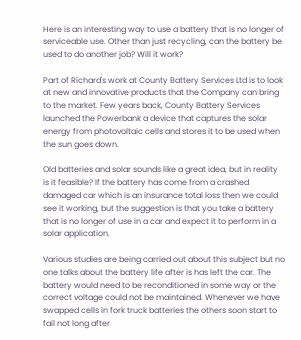Here is an interesting way to use a battery that is no longer of serviceable use. Other than just recycling, can the battery be used to do another job? Will it work?

Part of Richard's work at County Battery Services Ltd is to look at new and innovative products that the Company can bring to the market. Few years back, County Battery Services launched the Powerbank a device that captures the solar energy from photovoltaic cells and stores it to be used when the sun goes down.

Old batteries and solar sounds like a great idea, but in reality is it feasible? If the battery has come from a crashed damaged car which is an insurance total loss then we could see it working, but the suggestion is that you take a battery that is no longer of use in a car and expect it to perform in a solar application.

Various studies are being carried out about this subject but no one talks about the battery life after is has left the car. The battery would need to be reconditioned in some way or the correct voltage could not be maintained. Whenever we have swapped cells in fork truck batteries the others soon start to fail not long after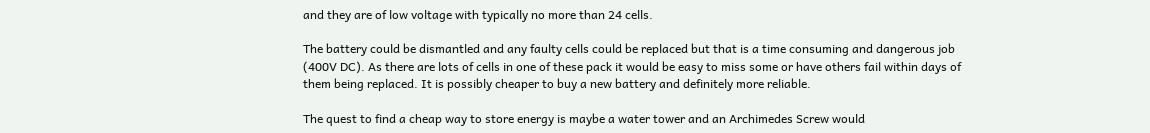and they are of low voltage with typically no more than 24 cells.

The battery could be dismantled and any faulty cells could be replaced but that is a time consuming and dangerous job (400V DC). As there are lots of cells in one of these pack it would be easy to miss some or have others fail within days of them being replaced. It is possibly cheaper to buy a new battery and definitely more reliable.

The quest to find a cheap way to store energy is maybe a water tower and an Archimedes Screw would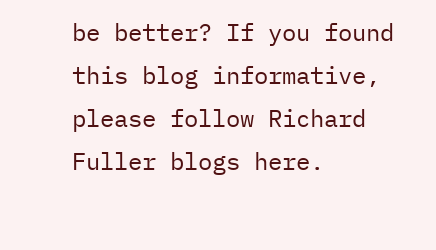be better? If you found this blog informative, please follow Richard Fuller blogs here.